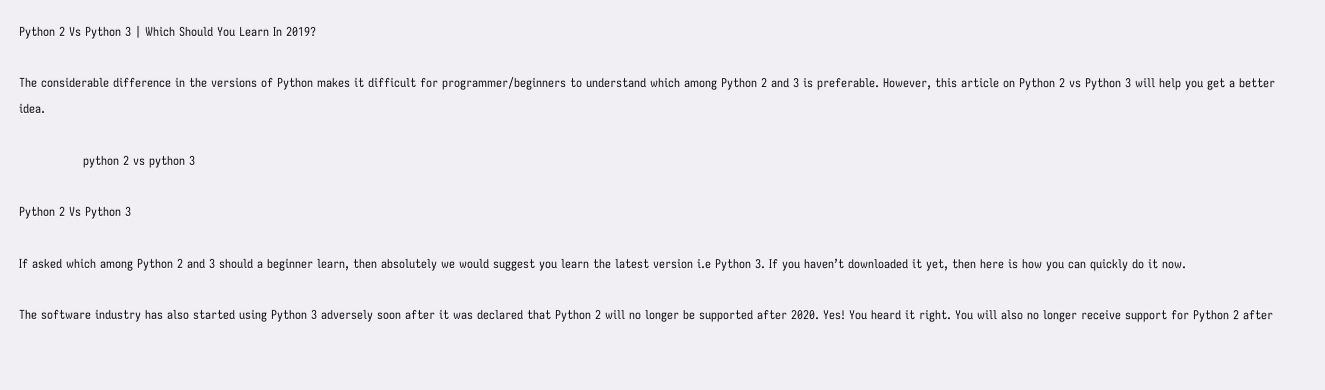Python 2 Vs Python 3 | Which Should You Learn In 2019?

The considerable difference in the versions of Python makes it difficult for programmer/beginners to understand which among Python 2 and 3 is preferable. However, this article on Python 2 vs Python 3 will help you get a better idea.

                python 2 vs python 3

Python 2 Vs Python 3

If asked which among Python 2 and 3 should a beginner learn, then absolutely we would suggest you learn the latest version i.e Python 3. If you haven’t downloaded it yet, then here is how you can quickly do it now.

The software industry has also started using Python 3 adversely soon after it was declared that Python 2 will no longer be supported after 2020. Yes! You heard it right. You will also no longer receive support for Python 2 after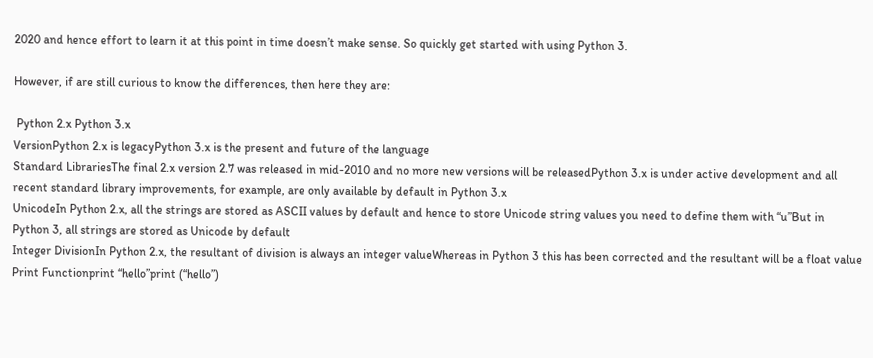2020 and hence effort to learn it at this point in time doesn’t make sense. So quickly get started with using Python 3.

However, if are still curious to know the differences, then here they are:

 Python 2.x Python 3.x
VersionPython 2.x is legacyPython 3.x is the present and future of the language
Standard LibrariesThe final 2.x version 2.7 was released in mid-2010 and no more new versions will be releasedPython 3.x is under active development and all recent standard library improvements, for example, are only available by default in Python 3.x
UnicodeIn Python 2.x, all the strings are stored as ASCII values by default and hence to store Unicode string values you need to define them with “u”But in Python 3, all strings are stored as Unicode by default
Integer DivisionIn Python 2.x, the resultant of division is always an integer valueWhereas in Python 3 this has been corrected and the resultant will be a float value
Print Functionprint “hello”print (“hello”)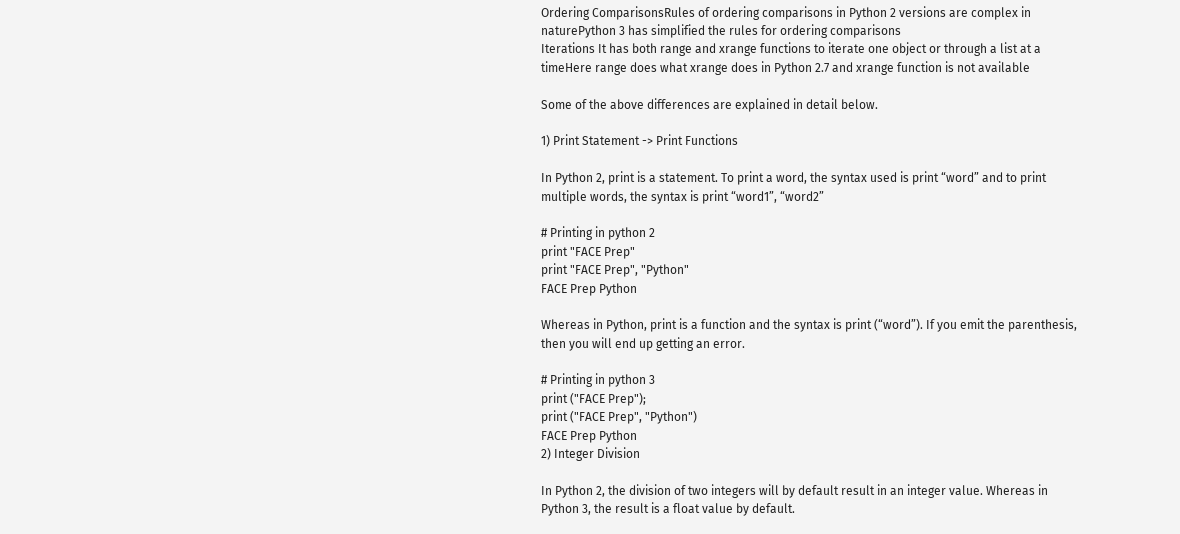Ordering ComparisonsRules of ordering comparisons in Python 2 versions are complex in naturePython 3 has simplified the rules for ordering comparisons
Iterations It has both range and xrange functions to iterate one object or through a list at a timeHere range does what xrange does in Python 2.7 and xrange function is not available

Some of the above differences are explained in detail below.

1) Print Statement -> Print Functions

In Python 2, print is a statement. To print a word, the syntax used is print “word” and to print multiple words, the syntax is print “word1”, “word2”

# Printing in python 2
print "FACE Prep"
print "FACE Prep", "Python"
FACE Prep Python

Whereas in Python, print is a function and the syntax is print (“word”). If you emit the parenthesis, then you will end up getting an error.

# Printing in python 3
print ("FACE Prep");
print ("FACE Prep", "Python")
FACE Prep Python
2) Integer Division

In Python 2, the division of two integers will by default result in an integer value. Whereas in Python 3, the result is a float value by default.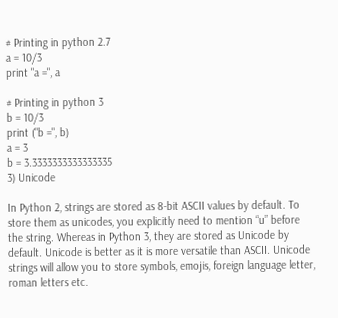# Printing in python 2.7
a = 10/3
print "a =", a

# Printing in python 3
b = 10/3
print ("b =", b)
a = 3
b = 3.3333333333333335
3) Unicode

In Python 2, strings are stored as 8-bit ASCII values by default. To store them as unicodes, you explicitly need to mention “u” before the string. Whereas in Python 3, they are stored as Unicode by default. Unicode is better as it is more versatile than ASCII. Unicode strings will allow you to store symbols, emojis, foreign language letter, roman letters etc.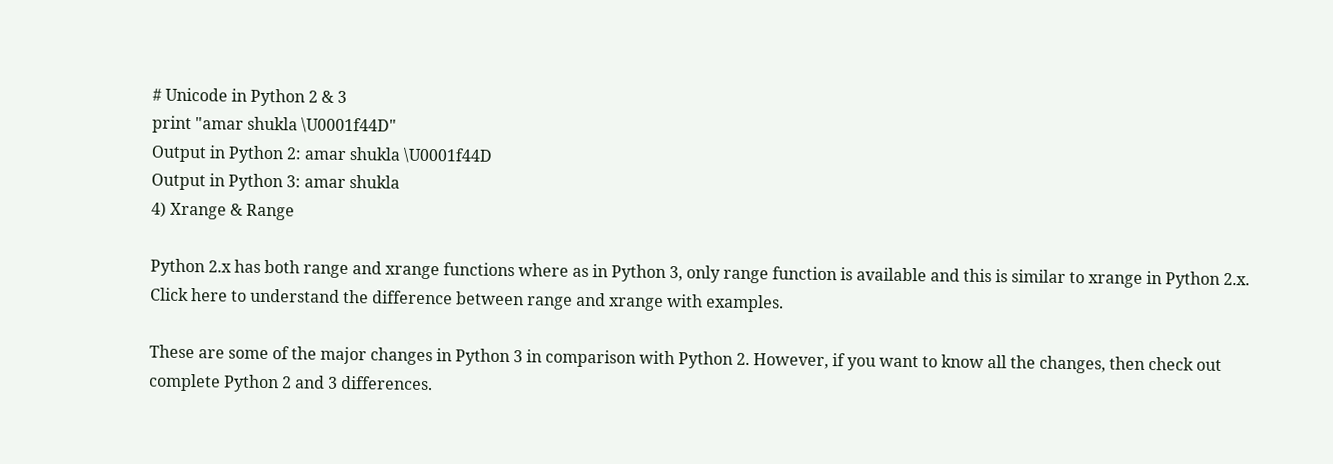# Unicode in Python 2 & 3
print "amar shukla \U0001f44D"
Output in Python 2: amar shukla \U0001f44D
Output in Python 3: amar shukla
4) Xrange & Range

Python 2.x has both range and xrange functions where as in Python 3, only range function is available and this is similar to xrange in Python 2.x. Click here to understand the difference between range and xrange with examples.

These are some of the major changes in Python 3 in comparison with Python 2. However, if you want to know all the changes, then check out complete Python 2 and 3 differences.